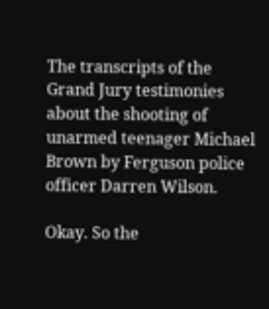The transcripts of the Grand Jury testimonies about the shooting of unarmed teenager Michael Brown by Ferguson police officer Darren Wilson.

Okay. So the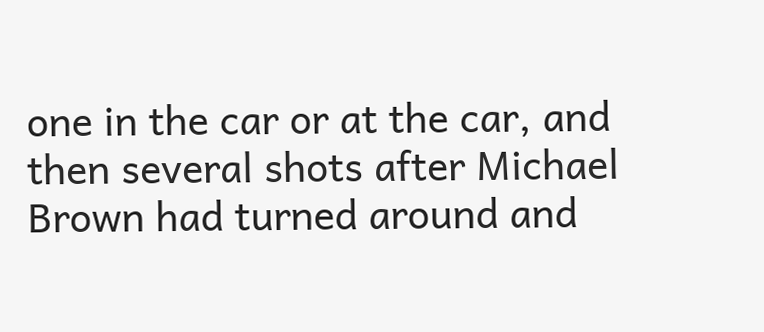one in the car or at the car, and then several shots after Michael Brown had turned around and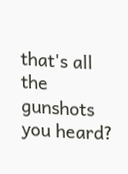that's all the gunshots you heard?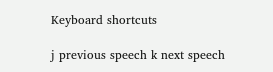Keyboard shortcuts

j previous speech k next speech